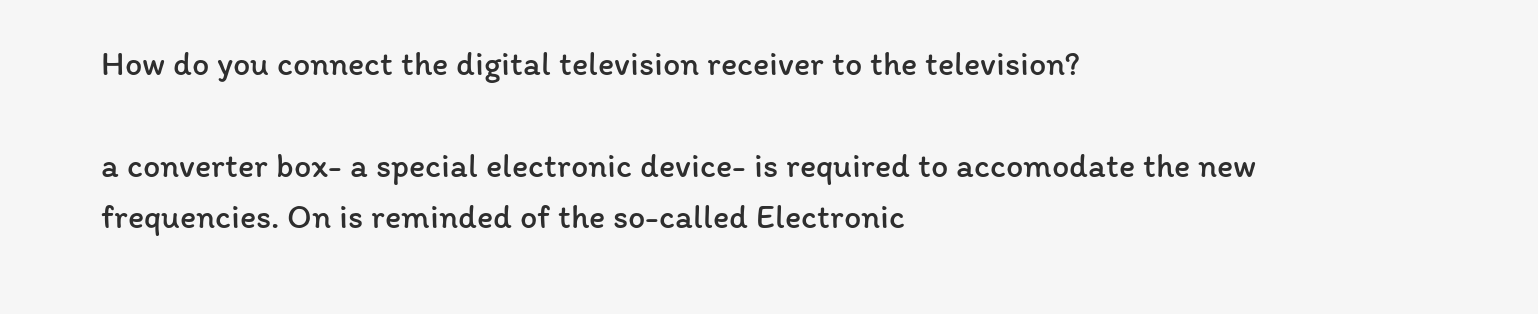How do you connect the digital television receiver to the television?

a converter box- a special electronic device- is required to accomodate the new frequencies. On is reminded of the so-called Electronic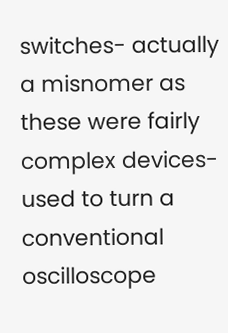switches- actually a misnomer as these were fairly complex devices- used to turn a conventional oscilloscope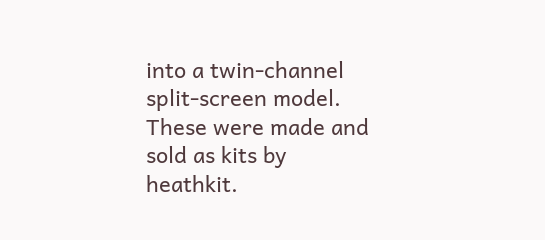into a twin-channel split-screen model. These were made and sold as kits by heathkit.